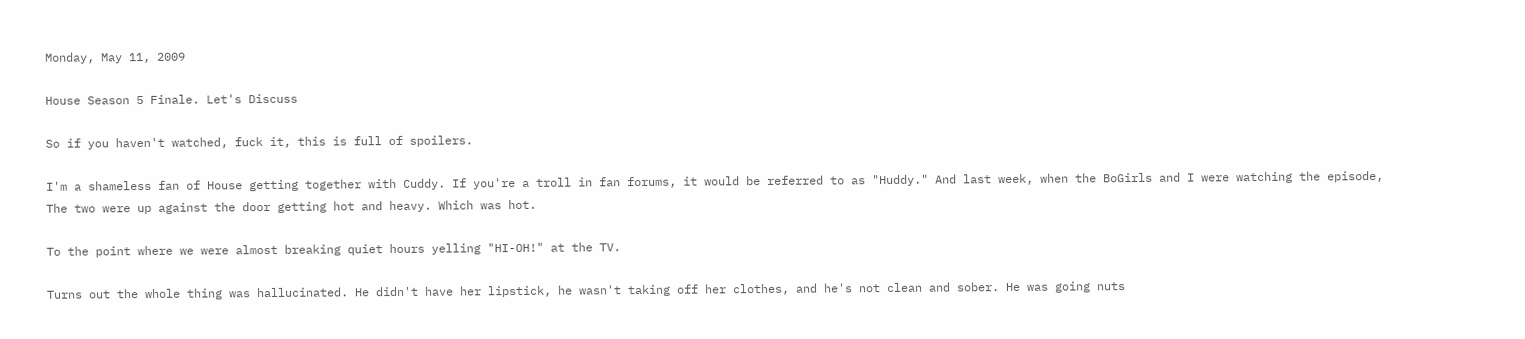Monday, May 11, 2009

House Season 5 Finale. Let's Discuss

So if you haven't watched, fuck it, this is full of spoilers.

I'm a shameless fan of House getting together with Cuddy. If you're a troll in fan forums, it would be referred to as "Huddy." And last week, when the BoGirls and I were watching the episode, The two were up against the door getting hot and heavy. Which was hot.

To the point where we were almost breaking quiet hours yelling "HI-OH!" at the TV.

Turns out the whole thing was hallucinated. He didn't have her lipstick, he wasn't taking off her clothes, and he's not clean and sober. He was going nuts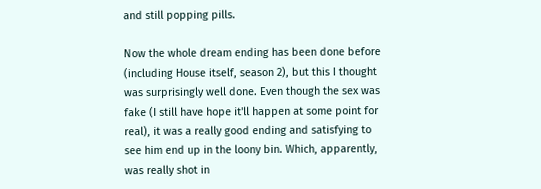and still popping pills.

Now the whole dream ending has been done before (including House itself, season 2), but this I thought was surprisingly well done. Even though the sex was fake (I still have hope it'll happen at some point for real), it was a really good ending and satisfying to see him end up in the loony bin. Which, apparently, was really shot in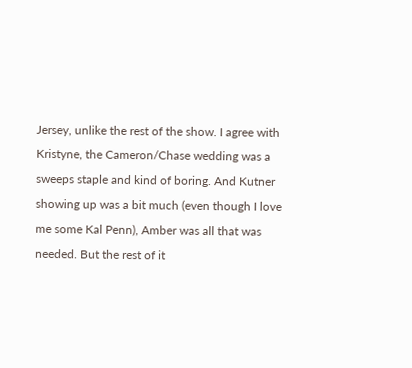Jersey, unlike the rest of the show. I agree with Kristyne, the Cameron/Chase wedding was a sweeps staple and kind of boring. And Kutner showing up was a bit much (even though I love me some Kal Penn), Amber was all that was needed. But the rest of it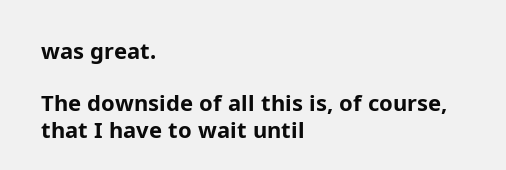was great.

The downside of all this is, of course, that I have to wait until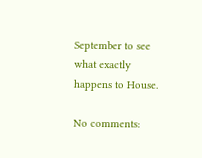September to see what exactly happens to House.

No comments: